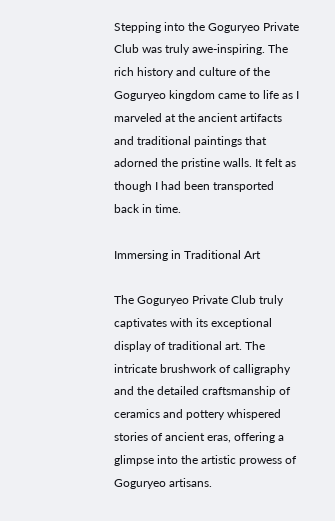Stepping into the Goguryeo Private Club was truly awe-inspiring. The rich history and culture of the Goguryeo kingdom came to life as I marveled at the ancient artifacts and traditional paintings that adorned the pristine walls. It felt as though I had been transported back in time.

Immersing in Traditional Art

The Goguryeo Private Club truly captivates with its exceptional display of traditional art. The intricate brushwork of calligraphy and the detailed craftsmanship of ceramics and pottery whispered stories of ancient eras, offering a glimpse into the artistic prowess of Goguryeo artisans.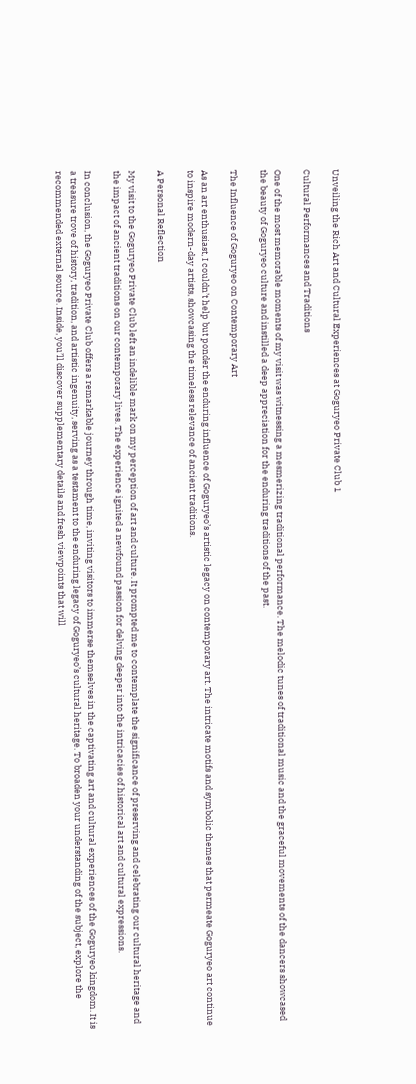Unveiling the Rich Art and Cultural Experiences at Goguryeo Private Club 1

Cultural Performances and Traditions

One of the most memorable moments of my visit was witnessing a mesmerizing traditional performance. The melodic tunes of traditional music and the graceful movements of the dancers showcased the beauty of Goguryeo culture and instilled a deep appreciation for the enduring traditions of the past.

The Influence of Goguryeo on Contemporary Art

As an art enthusiast, I couldn’t help but ponder the enduring influence of Goguryeo’s artistic legacy on contemporary art. The intricate motifs and symbolic themes that permeate Goguryeo art continue to inspire modern-day artists, showcasing the timeless relevance of ancient traditions.

A Personal Reflection

My visit to the Goguryeo Private Club left an indelible mark on my perception of art and culture. It prompted me to contemplate the significance of preserving and celebrating our cultural heritage and the impact of ancient traditions on our contemporary lives. The experience ignited a newfound passion for delving deeper into the intricacies of historical art and cultural expressions.

In conclusion, the Goguryeo Private Club offers a remarkable journey through time, inviting visitors to immerse themselves in the captivating art and cultural experiences of the Goguryeo kingdom. It is a treasure trove of history, tradition, and artistic ingenuity, serving as a testament to the enduring legacy of Goguryeo’s cultural heritage. To broaden your understanding of the subject, explore the recommended external source. Inside, you’ll discover supplementary details and fresh viewpoints that will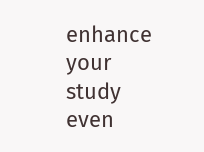enhance your study even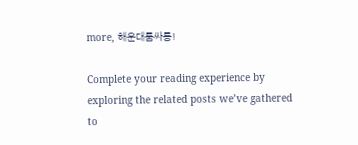more, 해운대룸싸롱!

Complete your reading experience by exploring the related posts we’ve gathered to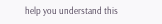help you understand this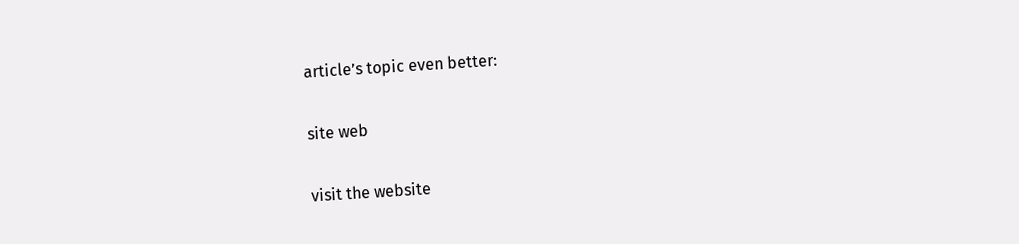article’s topic even better:

site web

visit the website